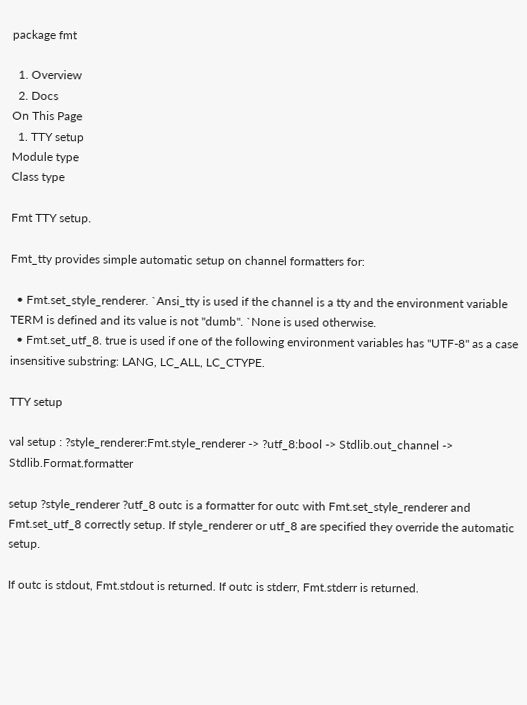package fmt

  1. Overview
  2. Docs
On This Page
  1. TTY setup
Module type
Class type

Fmt TTY setup.

Fmt_tty provides simple automatic setup on channel formatters for:

  • Fmt.set_style_renderer. `Ansi_tty is used if the channel is a tty and the environment variable TERM is defined and its value is not "dumb". `None is used otherwise.
  • Fmt.set_utf_8. true is used if one of the following environment variables has "UTF-8" as a case insensitive substring: LANG, LC_ALL, LC_CTYPE.

TTY setup

val setup : ?style_renderer:Fmt.style_renderer -> ?utf_8:bool -> Stdlib.out_channel -> Stdlib.Format.formatter

setup ?style_renderer ?utf_8 outc is a formatter for outc with Fmt.set_style_renderer and Fmt.set_utf_8 correctly setup. If style_renderer or utf_8 are specified they override the automatic setup.

If outc is stdout, Fmt.stdout is returned. If outc is stderr, Fmt.stderr is returned.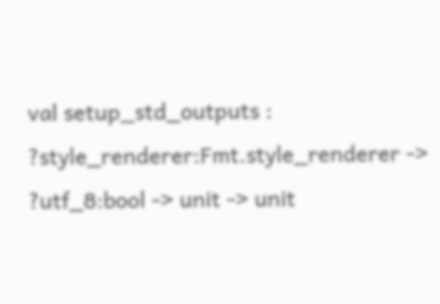val setup_std_outputs : ?style_renderer:Fmt.style_renderer -> ?utf_8:bool -> unit -> unit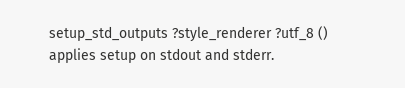setup_std_outputs ?style_renderer ?utf_8 () applies setup on stdout and stderr.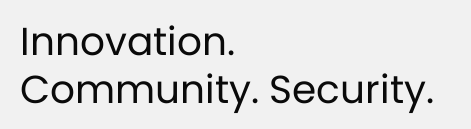Innovation. Community. Security.